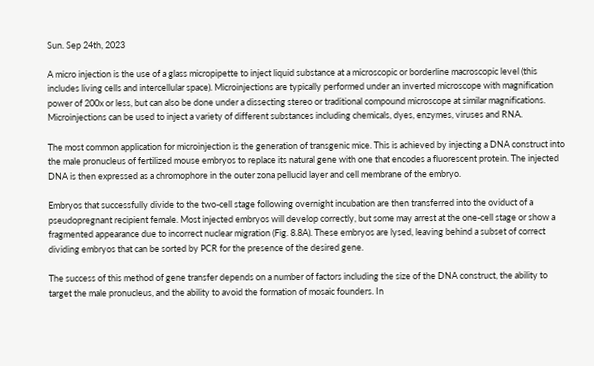Sun. Sep 24th, 2023

A micro injection is the use of a glass micropipette to inject liquid substance at a microscopic or borderline macroscopic level (this includes living cells and intercellular space). Microinjections are typically performed under an inverted microscope with magnification power of 200x or less, but can also be done under a dissecting stereo or traditional compound microscope at similar magnifications. Microinjections can be used to inject a variety of different substances including chemicals, dyes, enzymes, viruses and RNA.

The most common application for microinjection is the generation of transgenic mice. This is achieved by injecting a DNA construct into the male pronucleus of fertilized mouse embryos to replace its natural gene with one that encodes a fluorescent protein. The injected DNA is then expressed as a chromophore in the outer zona pellucid layer and cell membrane of the embryo.

Embryos that successfully divide to the two-cell stage following overnight incubation are then transferred into the oviduct of a pseudopregnant recipient female. Most injected embryos will develop correctly, but some may arrest at the one-cell stage or show a fragmented appearance due to incorrect nuclear migration (Fig. 8.8A). These embryos are lysed, leaving behind a subset of correct dividing embryos that can be sorted by PCR for the presence of the desired gene.

The success of this method of gene transfer depends on a number of factors including the size of the DNA construct, the ability to target the male pronucleus, and the ability to avoid the formation of mosaic founders. In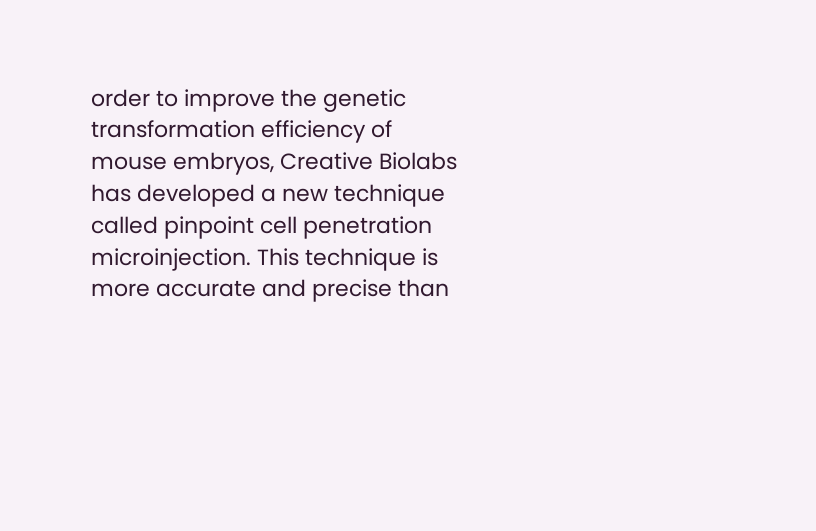order to improve the genetic transformation efficiency of mouse embryos, Creative Biolabs has developed a new technique called pinpoint cell penetration microinjection. This technique is more accurate and precise than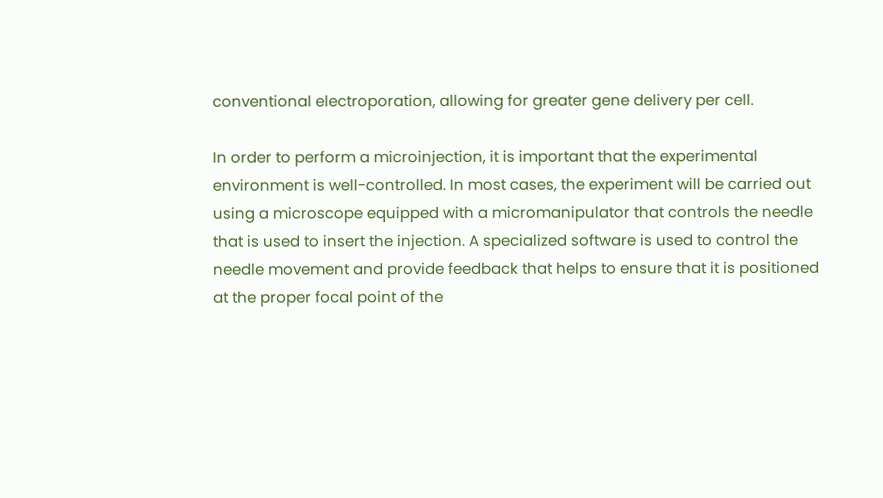conventional electroporation, allowing for greater gene delivery per cell.

In order to perform a microinjection, it is important that the experimental environment is well-controlled. In most cases, the experiment will be carried out using a microscope equipped with a micromanipulator that controls the needle that is used to insert the injection. A specialized software is used to control the needle movement and provide feedback that helps to ensure that it is positioned at the proper focal point of the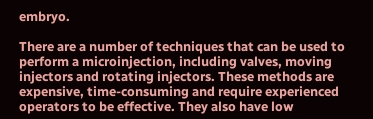embryo.

There are a number of techniques that can be used to perform a microinjection, including valves, moving injectors and rotating injectors. These methods are expensive, time-consuming and require experienced operators to be effective. They also have low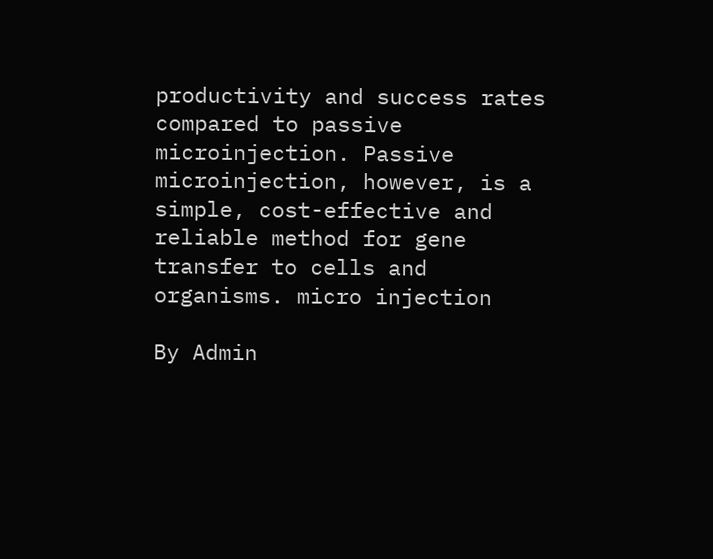productivity and success rates compared to passive microinjection. Passive microinjection, however, is a simple, cost-effective and reliable method for gene transfer to cells and organisms. micro injection

By Admin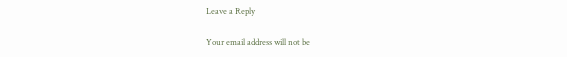Leave a Reply

Your email address will not be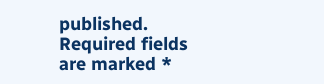published. Required fields are marked *